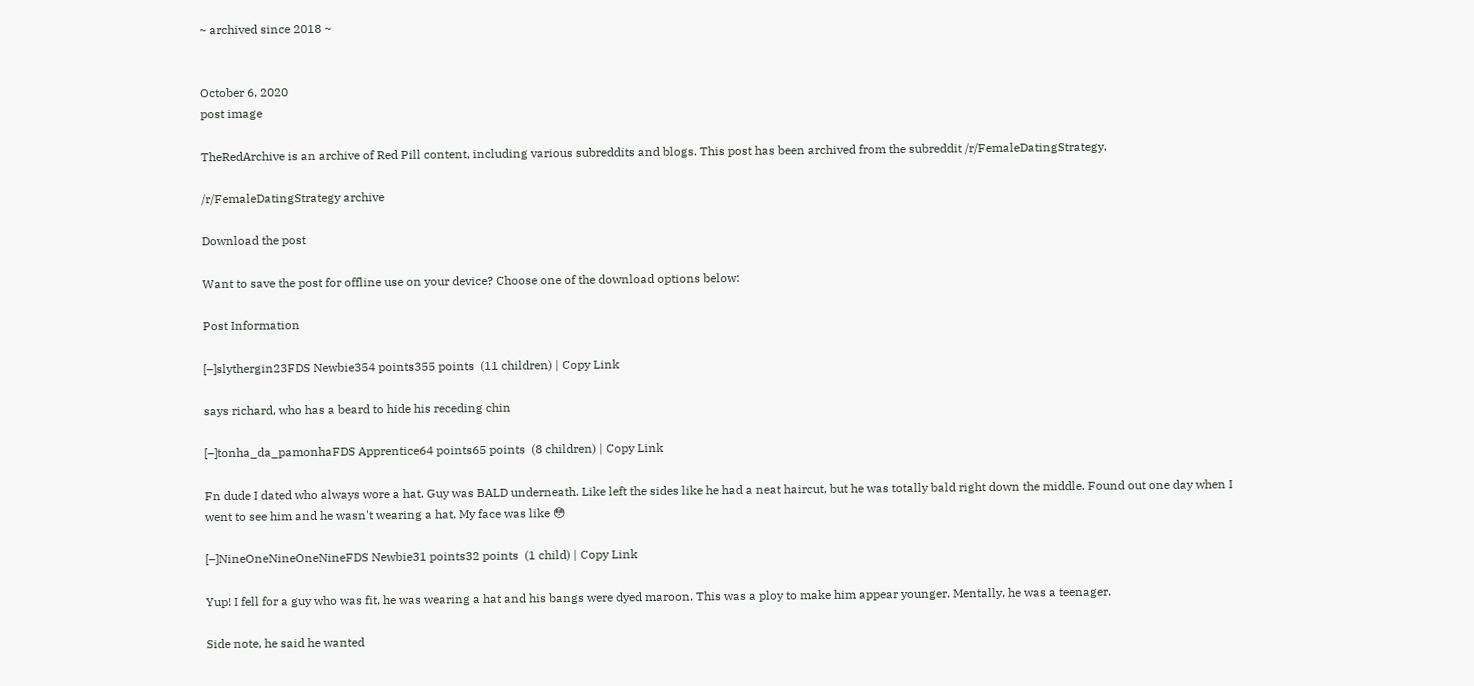~ archived since 2018 ~


October 6, 2020
post image

TheRedArchive is an archive of Red Pill content, including various subreddits and blogs. This post has been archived from the subreddit /r/FemaleDatingStrategy.

/r/FemaleDatingStrategy archive

Download the post

Want to save the post for offline use on your device? Choose one of the download options below:

Post Information

[–]slythergin23FDS Newbie354 points355 points  (11 children) | Copy Link

says richard, who has a beard to hide his receding chin

[–]tonha_da_pamonhaFDS Apprentice64 points65 points  (8 children) | Copy Link

Fn dude I dated who always wore a hat. Guy was BALD underneath. Like left the sides like he had a neat haircut, but he was totally bald right down the middle. Found out one day when I went to see him and he wasn't wearing a hat. My face was like 😳

[–]NineOneNineOneNineFDS Newbie31 points32 points  (1 child) | Copy Link

Yup! I fell for a guy who was fit, he was wearing a hat and his bangs were dyed maroon. This was a ploy to make him appear younger. Mentally, he was a teenager.

Side note, he said he wanted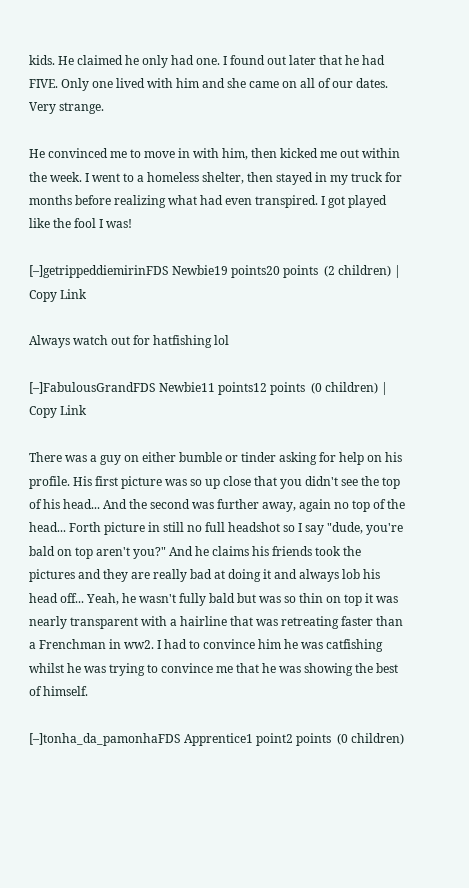kids. He claimed he only had one. I found out later that he had FIVE. Only one lived with him and she came on all of our dates. Very strange.

He convinced me to move in with him, then kicked me out within the week. I went to a homeless shelter, then stayed in my truck for months before realizing what had even transpired. I got played like the fool I was!

[–]getrippeddiemirinFDS Newbie19 points20 points  (2 children) | Copy Link

Always watch out for hatfishing lol

[–]FabulousGrandFDS Newbie11 points12 points  (0 children) | Copy Link

There was a guy on either bumble or tinder asking for help on his profile. His first picture was so up close that you didn't see the top of his head... And the second was further away, again no top of the head... Forth picture in still no full headshot so I say "dude, you're bald on top aren't you?" And he claims his friends took the pictures and they are really bad at doing it and always lob his head off... Yeah, he wasn't fully bald but was so thin on top it was nearly transparent with a hairline that was retreating faster than a Frenchman in ww2. I had to convince him he was catfishing whilst he was trying to convince me that he was showing the best of himself.

[–]tonha_da_pamonhaFDS Apprentice1 point2 points  (0 children)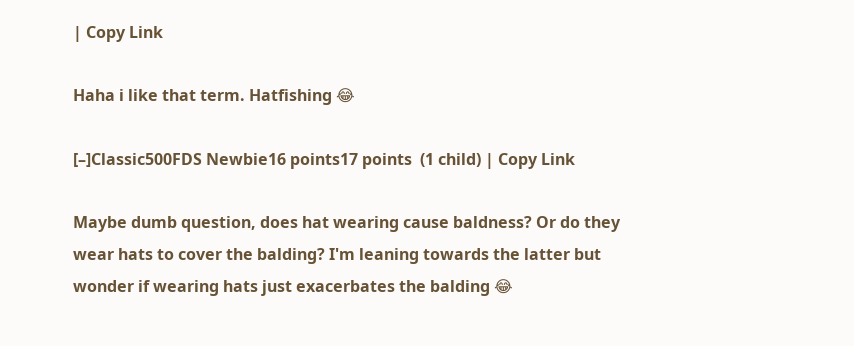| Copy Link

Haha i like that term. Hatfishing 😂

[–]Classic500FDS Newbie16 points17 points  (1 child) | Copy Link

Maybe dumb question, does hat wearing cause baldness? Or do they wear hats to cover the balding? I'm leaning towards the latter but wonder if wearing hats just exacerbates the balding 😂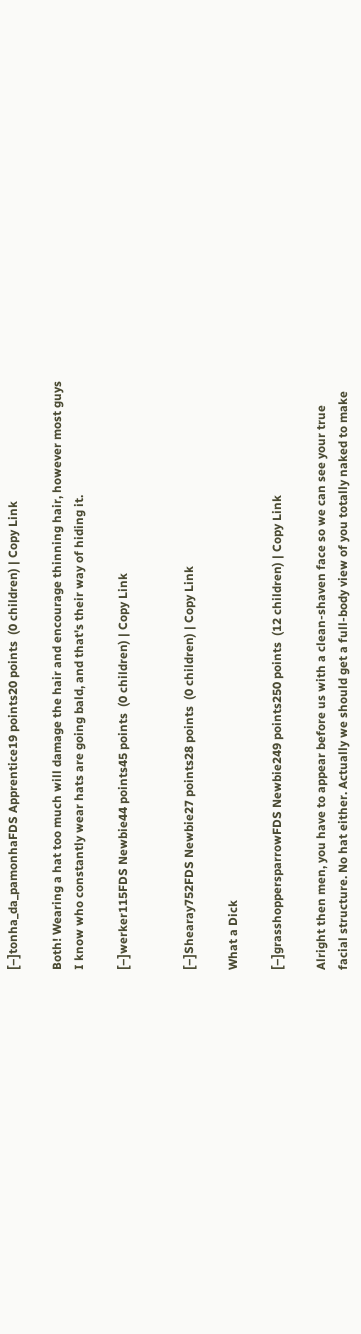[–]tonha_da_pamonhaFDS Apprentice19 points20 points  (0 children) | Copy Link

Both! Wearing a hat too much will damage the hair and encourage thinning hair, however most guys I know who constantly wear hats are going bald, and that's their way of hiding it.

[–]werker115FDS Newbie44 points45 points  (0 children) | Copy Link


[–]Shearay752FDS Newbie27 points28 points  (0 children) | Copy Link

What a Dick

[–]grasshoppersparrowFDS Newbie249 points250 points  (12 children) | Copy Link

Alright then men, you have to appear before us with a clean-shaven face so we can see your true facial structure. No hat either. Actually we should get a full-body view of you totally naked to make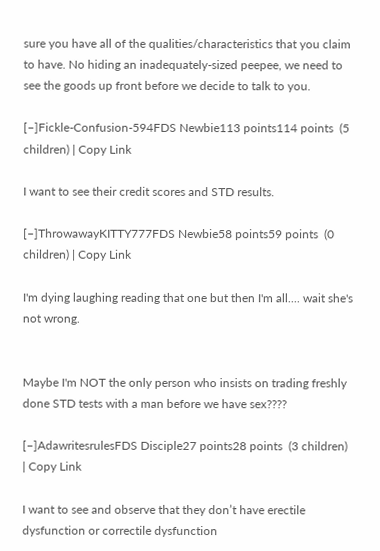sure you have all of the qualities/characteristics that you claim to have. No hiding an inadequately-sized peepee, we need to see the goods up front before we decide to talk to you.

[–]Fickle-Confusion-594FDS Newbie113 points114 points  (5 children) | Copy Link

I want to see their credit scores and STD results.

[–]ThrowawayKITTY777FDS Newbie58 points59 points  (0 children) | Copy Link

I'm dying laughing reading that one but then I'm all.... wait she's not wrong.


Maybe I'm NOT the only person who insists on trading freshly done STD tests with a man before we have sex????

[–]AdawritesrulesFDS Disciple27 points28 points  (3 children) | Copy Link

I want to see and observe that they don’t have erectile dysfunction or correctile dysfunction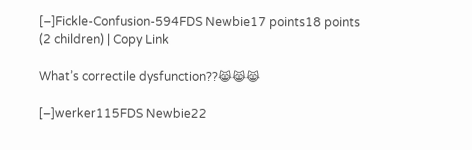[–]Fickle-Confusion-594FDS Newbie17 points18 points  (2 children) | Copy Link

What’s correctile dysfunction??😹😹😹

[–]werker115FDS Newbie22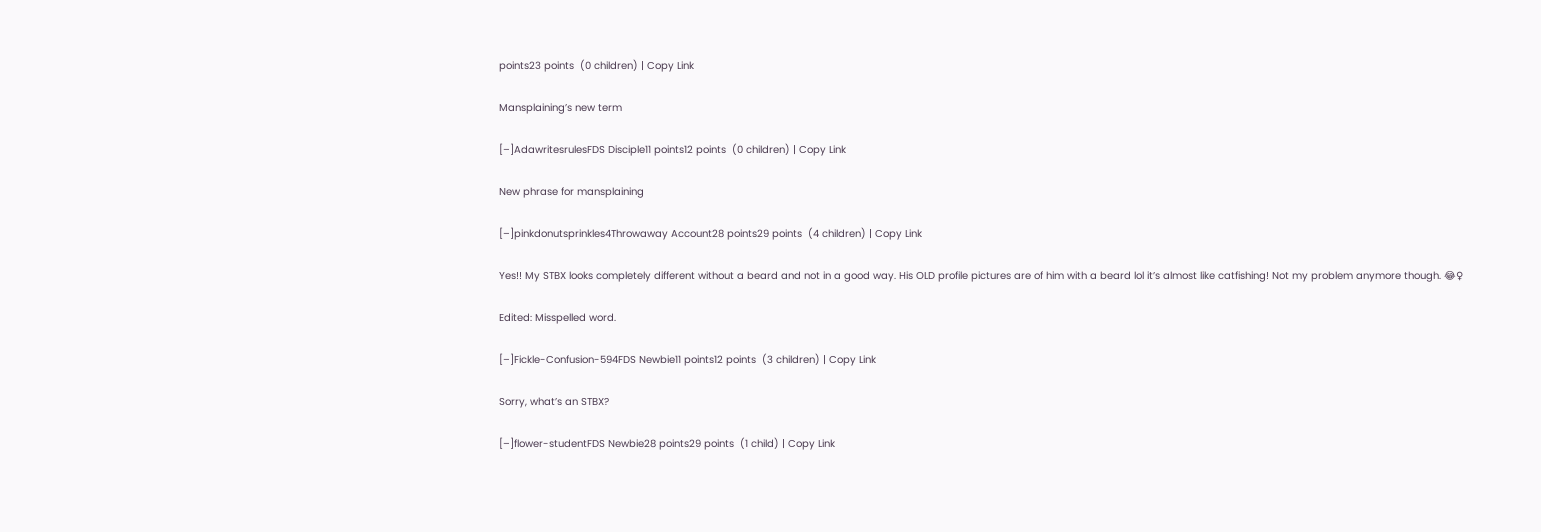points23 points  (0 children) | Copy Link

Mansplaining’s new term

[–]AdawritesrulesFDS Disciple11 points12 points  (0 children) | Copy Link

New phrase for mansplaining

[–]pinkdonutsprinkles4Throwaway Account28 points29 points  (4 children) | Copy Link

Yes!! My STBX looks completely different without a beard and not in a good way. His OLD profile pictures are of him with a beard lol it’s almost like catfishing! Not my problem anymore though. 😂♀

Edited: Misspelled word.

[–]Fickle-Confusion-594FDS Newbie11 points12 points  (3 children) | Copy Link

Sorry, what’s an STBX?

[–]flower-studentFDS Newbie28 points29 points  (1 child) | Copy Link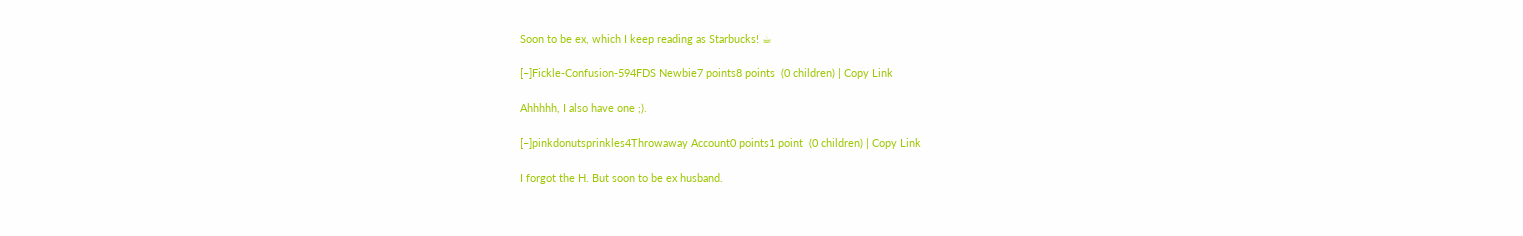Soon to be ex, which I keep reading as Starbucks! ☕

[–]Fickle-Confusion-594FDS Newbie7 points8 points  (0 children) | Copy Link

Ahhhhh, I also have one ;).

[–]pinkdonutsprinkles4Throwaway Account0 points1 point  (0 children) | Copy Link

I forgot the H. But soon to be ex husband.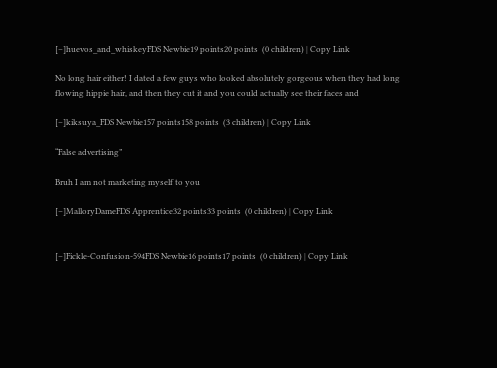[–]huevos_and_whiskeyFDS Newbie19 points20 points  (0 children) | Copy Link

No long hair either! I dated a few guys who looked absolutely gorgeous when they had long flowing hippie hair, and then they cut it and you could actually see their faces and

[–]kiksuya_FDS Newbie157 points158 points  (3 children) | Copy Link

“False advertising”

Bruh I am not marketing myself to you

[–]MalloryDameFDS Apprentice32 points33 points  (0 children) | Copy Link


[–]Fickle-Confusion-594FDS Newbie16 points17 points  (0 children) | Copy Link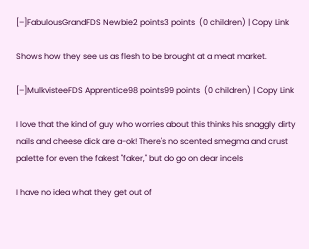[–]FabulousGrandFDS Newbie2 points3 points  (0 children) | Copy Link

Shows how they see us as flesh to be brought at a meat market.

[–]MulkvisteeFDS Apprentice98 points99 points  (0 children) | Copy Link

I love that the kind of guy who worries about this thinks his snaggly dirty nails and cheese dick are a-ok! There's no scented smegma and crust palette for even the fakest "faker," but do go on dear incels

I have no idea what they get out of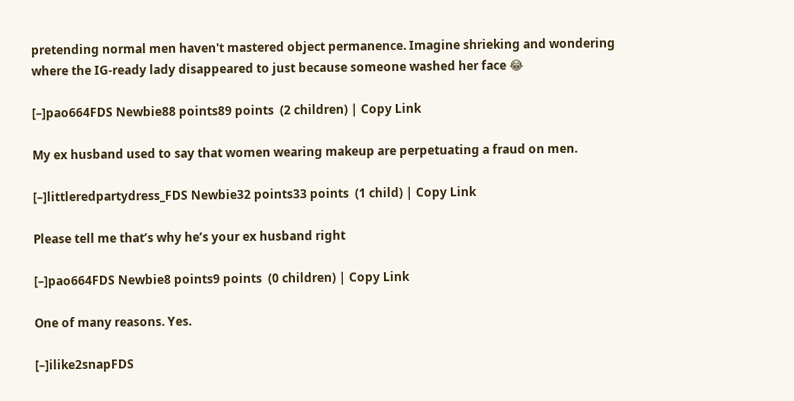pretending normal men haven't mastered object permanence. Imagine shrieking and wondering where the IG-ready lady disappeared to just because someone washed her face 😂

[–]pao664FDS Newbie88 points89 points  (2 children) | Copy Link

My ex husband used to say that women wearing makeup are perpetuating a fraud on men.

[–]littleredpartydress_FDS Newbie32 points33 points  (1 child) | Copy Link

Please tell me that’s why he’s your ex husband right

[–]pao664FDS Newbie8 points9 points  (0 children) | Copy Link

One of many reasons. Yes.

[–]ilike2snapFDS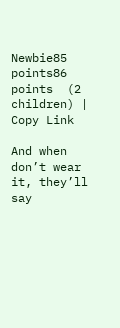Newbie85 points86 points  (2 children) | Copy Link

And when don’t wear it, they’ll say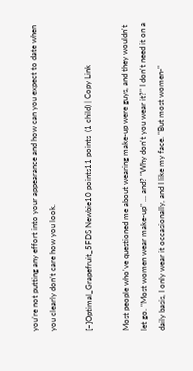you’re not putting any effort into your appearance and how can you expect to date when you clearly don’t care how you look.

[–]Optimal_Grapefruit_5FDS Newbie10 points11 points  (1 child) | Copy Link

Most people who've questioned me about wearing make-up were guys, and they wouldn't let go. "Most women wear make-up" ... and? "Why don't you wear it?" I don't need it on a daily basis, I only wear it occasionally, and I like my face. "But most women-"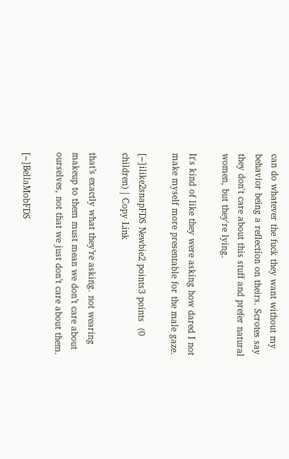can do whatever the fuck they want without my behavior being a reflection on theirs. Scrotes say they don't care about this stuff and prefer natural women, but they're lying.

It's kind of like they were asking how dared I not make myself more presentable for the male gaze.

[–]ilike2snapFDS Newbie2 points3 points  (0 children) | Copy Link

that’s exactly what they’re asking. not wearing makeup to them must mean we don’t care about ourselves, not that we just don’t care about them.

[–]BellaMobFDS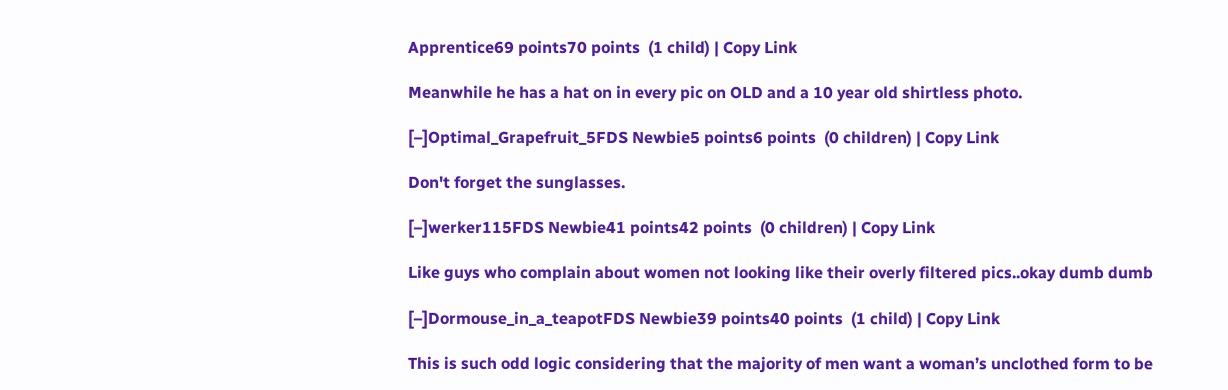Apprentice69 points70 points  (1 child) | Copy Link

Meanwhile he has a hat on in every pic on OLD and a 10 year old shirtless photo.

[–]Optimal_Grapefruit_5FDS Newbie5 points6 points  (0 children) | Copy Link

Don't forget the sunglasses.

[–]werker115FDS Newbie41 points42 points  (0 children) | Copy Link

Like guys who complain about women not looking like their overly filtered pics..okay dumb dumb

[–]Dormouse_in_a_teapotFDS Newbie39 points40 points  (1 child) | Copy Link

This is such odd logic considering that the majority of men want a woman’s unclothed form to be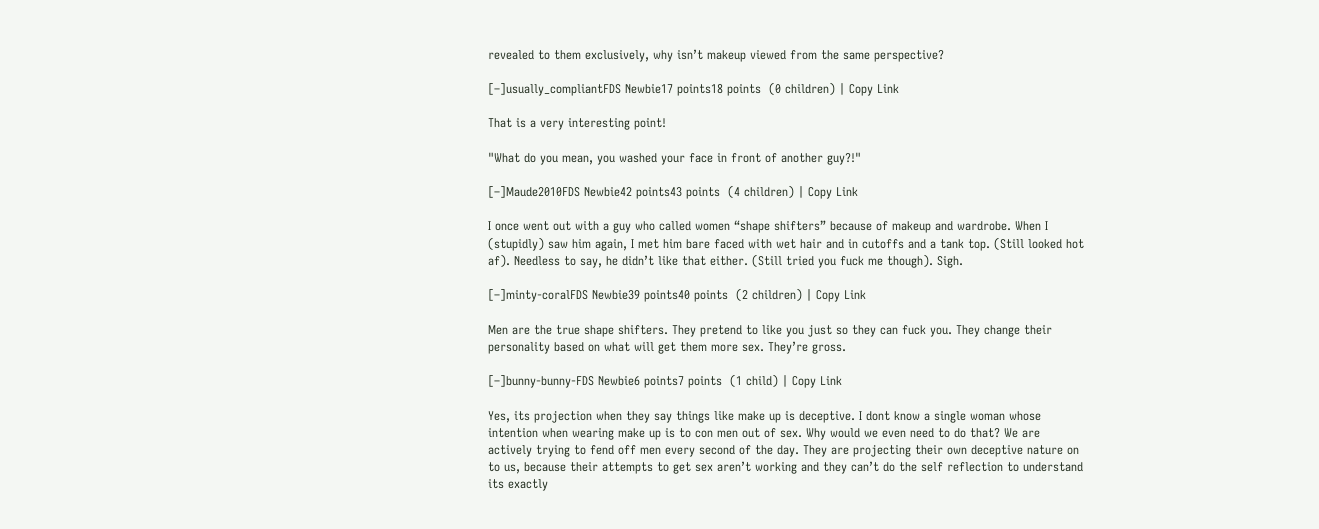revealed to them exclusively, why isn’t makeup viewed from the same perspective?

[–]usually_compliantFDS Newbie17 points18 points  (0 children) | Copy Link

That is a very interesting point!

"What do you mean, you washed your face in front of another guy?!"

[–]Maude2010FDS Newbie42 points43 points  (4 children) | Copy Link

I once went out with a guy who called women “shape shifters” because of makeup and wardrobe. When I (stupidly) saw him again, I met him bare faced with wet hair and in cutoffs and a tank top. (Still looked hot af). Needless to say, he didn’t like that either. (Still tried you fuck me though). Sigh.

[–]minty-coralFDS Newbie39 points40 points  (2 children) | Copy Link

Men are the true shape shifters. They pretend to like you just so they can fuck you. They change their personality based on what will get them more sex. They’re gross.

[–]bunny-bunny-FDS Newbie6 points7 points  (1 child) | Copy Link

Yes, its projection when they say things like make up is deceptive. I dont know a single woman whose intention when wearing make up is to con men out of sex. Why would we even need to do that? We are actively trying to fend off men every second of the day. They are projecting their own deceptive nature on to us, because their attempts to get sex aren’t working and they can’t do the self reflection to understand its exactly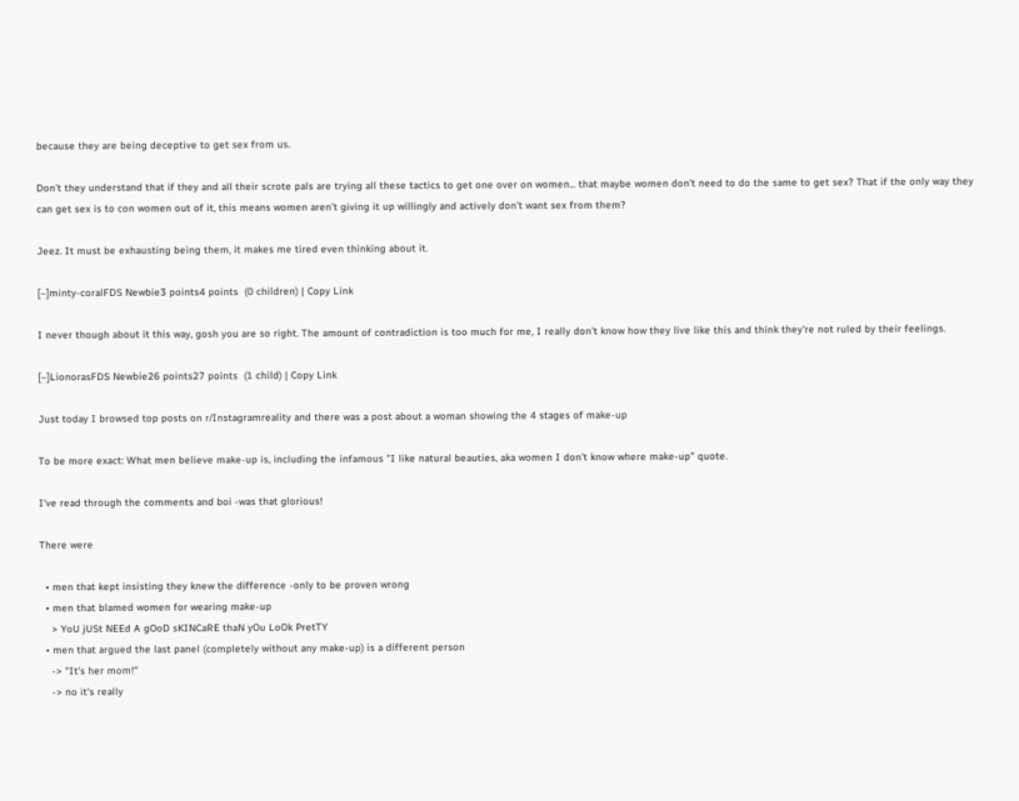because they are being deceptive to get sex from us.

Don’t they understand that if they and all their scrote pals are trying all these tactics to get one over on women... that maybe women don’t need to do the same to get sex? That if the only way they can get sex is to con women out of it, this means women aren’t giving it up willingly and actively don’t want sex from them?

Jeez. It must be exhausting being them, it makes me tired even thinking about it.

[–]minty-coralFDS Newbie3 points4 points  (0 children) | Copy Link

I never though about it this way, gosh you are so right. The amount of contradiction is too much for me, I really don't know how they live like this and think they're not ruled by their feelings.

[–]LionorasFDS Newbie26 points27 points  (1 child) | Copy Link

Just today I browsed top posts on r/Instagramreality and there was a post about a woman showing the 4 stages of make-up

To be more exact: What men believe make-up is, including the infamous "I like natural beauties, aka women I don't know where make-up" quote.

I've read through the comments and boi -was that glorious!

There were

  • men that kept insisting they knew the difference -only to be proven wrong
  • men that blamed women for wearing make-up
    > YoU jUSt NEEd A gOoD sKINCaRE thaN yOu LoOk PretTY
  • men that argued the last panel (completely without any make-up) is a different person
    -> "It's her mom!"
    -> no it's really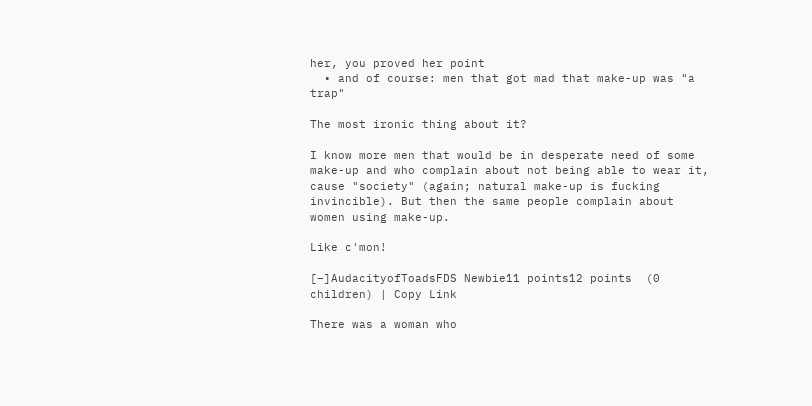her, you proved her point
  • and of course: men that got mad that make-up was "a trap"

The most ironic thing about it?

I know more men that would be in desperate need of some make-up and who complain about not being able to wear it, cause "society" (again; natural make-up is fucking invincible). But then the same people complain about women using make-up.

Like c'mon!

[–]AudacityofToadsFDS Newbie11 points12 points  (0 children) | Copy Link

There was a woman who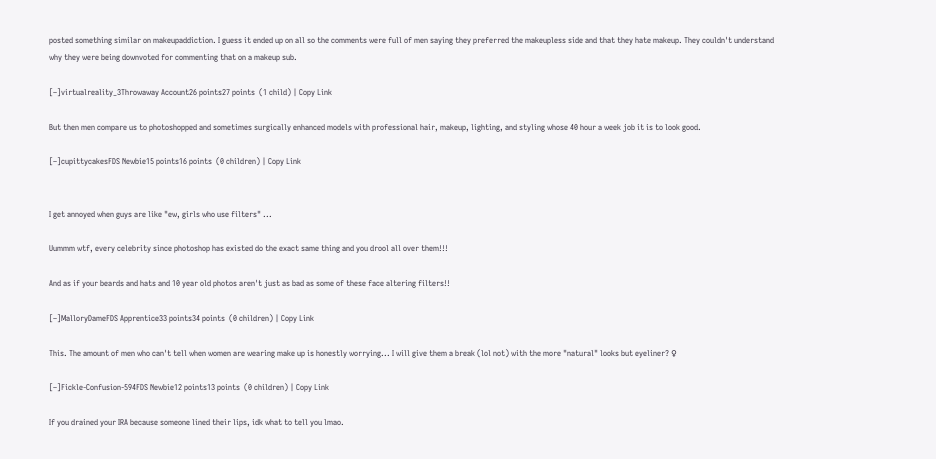posted something similar on makeupaddiction. I guess it ended up on all so the comments were full of men saying they preferred the makeupless side and that they hate makeup. They couldn't understand why they were being downvoted for commenting that on a makeup sub.

[–]virtualreality_3Throwaway Account26 points27 points  (1 child) | Copy Link

But then men compare us to photoshopped and sometimes surgically enhanced models with professional hair, makeup, lighting, and styling whose 40 hour a week job it is to look good.

[–]cupittycakesFDS Newbie15 points16 points  (0 children) | Copy Link


I get annoyed when guys are like "ew, girls who use filters" ...

Uummm wtf, every celebrity since photoshop has existed do the exact same thing and you drool all over them!!!

And as if your beards and hats and 10 year old photos aren't just as bad as some of these face altering filters!!

[–]MalloryDameFDS Apprentice33 points34 points  (0 children) | Copy Link

This. The amount of men who can't tell when women are wearing make up is honestly worrying... I will give them a break (lol not) with the more "natural" looks but eyeliner? ♀

[–]Fickle-Confusion-594FDS Newbie12 points13 points  (0 children) | Copy Link

If you drained your IRA because someone lined their lips, idk what to tell you lmao.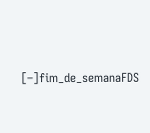[–]fim_de_semanaFDS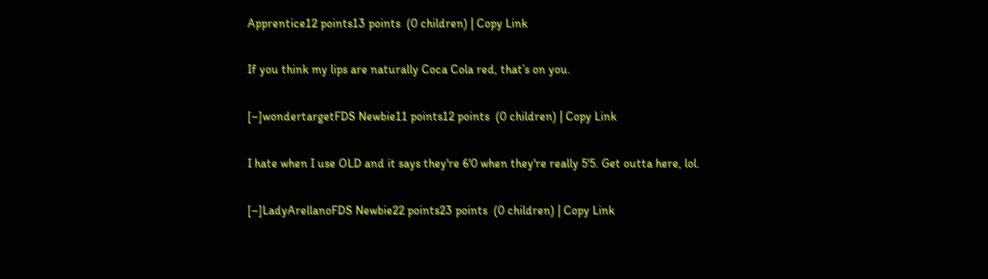Apprentice12 points13 points  (0 children) | Copy Link

If you think my lips are naturally Coca Cola red, that’s on you.

[–]wondertargetFDS Newbie11 points12 points  (0 children) | Copy Link

I hate when I use OLD and it says they're 6'0 when they're really 5'5. Get outta here, lol.

[–]LadyArellanoFDS Newbie22 points23 points  (0 children) | Copy Link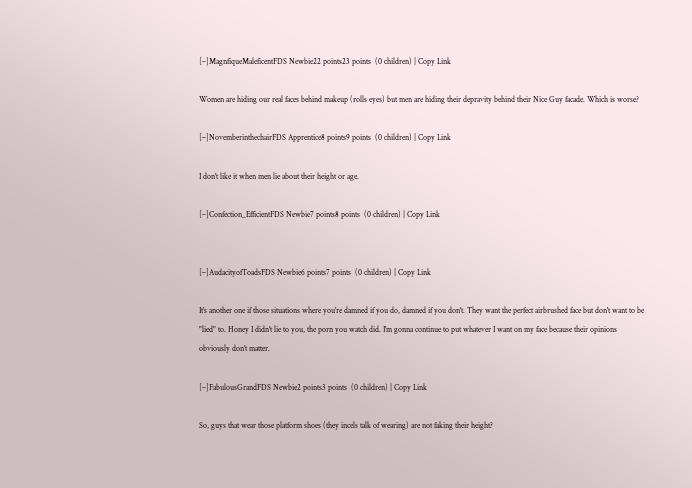[–]MagnfiqueMaleficentFDS Newbie22 points23 points  (0 children) | Copy Link

Women are hiding our real faces behind makeup (rolls eyes) but men are hiding their depravity behind their Nice Guy facade. Which is worse?

[–]NovemberinthechairFDS Apprentice8 points9 points  (0 children) | Copy Link

I don't like it when men lie about their height or age.

[–]Confection_EfficientFDS Newbie7 points8 points  (0 children) | Copy Link


[–]AudacityofToadsFDS Newbie6 points7 points  (0 children) | Copy Link

It's another one if those situations where you're damned if you do, damned if you don't. They want the perfect airbrushed face but don't want to be "lied" to. Honey I didn't lie to you, the porn you watch did. I'm gonna continue to put whatever I want on my face because their opinions obviously don't matter.

[–]FabulousGrandFDS Newbie2 points3 points  (0 children) | Copy Link

So, guys that wear those platform shoes (they incels talk of wearing) are not faking their height?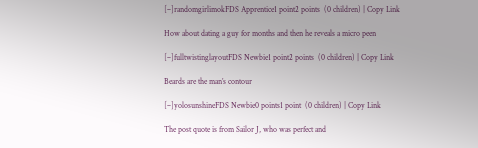[–]randomgirlimokFDS Apprentice1 point2 points  (0 children) | Copy Link

How about dating a guy for months and then he reveals a micro peen

[–]fulltwistinglayoutFDS Newbie1 point2 points  (0 children) | Copy Link

Beards are the man’s contour

[–]yolosunshineFDS Newbie0 points1 point  (0 children) | Copy Link

The post quote is from Sailor J, who was perfect and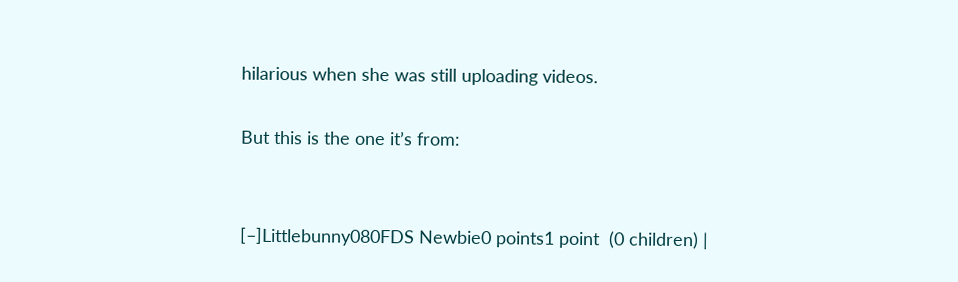hilarious when she was still uploading videos.

But this is the one it’s from:


[–]Littlebunny080FDS Newbie0 points1 point  (0 children) |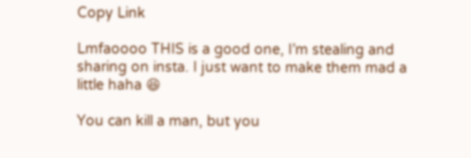Copy Link

Lmfaoooo THIS is a good one, I’m stealing and sharing on insta. I just want to make them mad a little haha 😆

You can kill a man, but you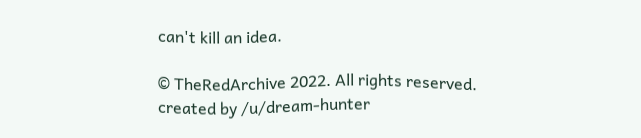can't kill an idea.

© TheRedArchive 2022. All rights reserved.
created by /u/dream-hunter